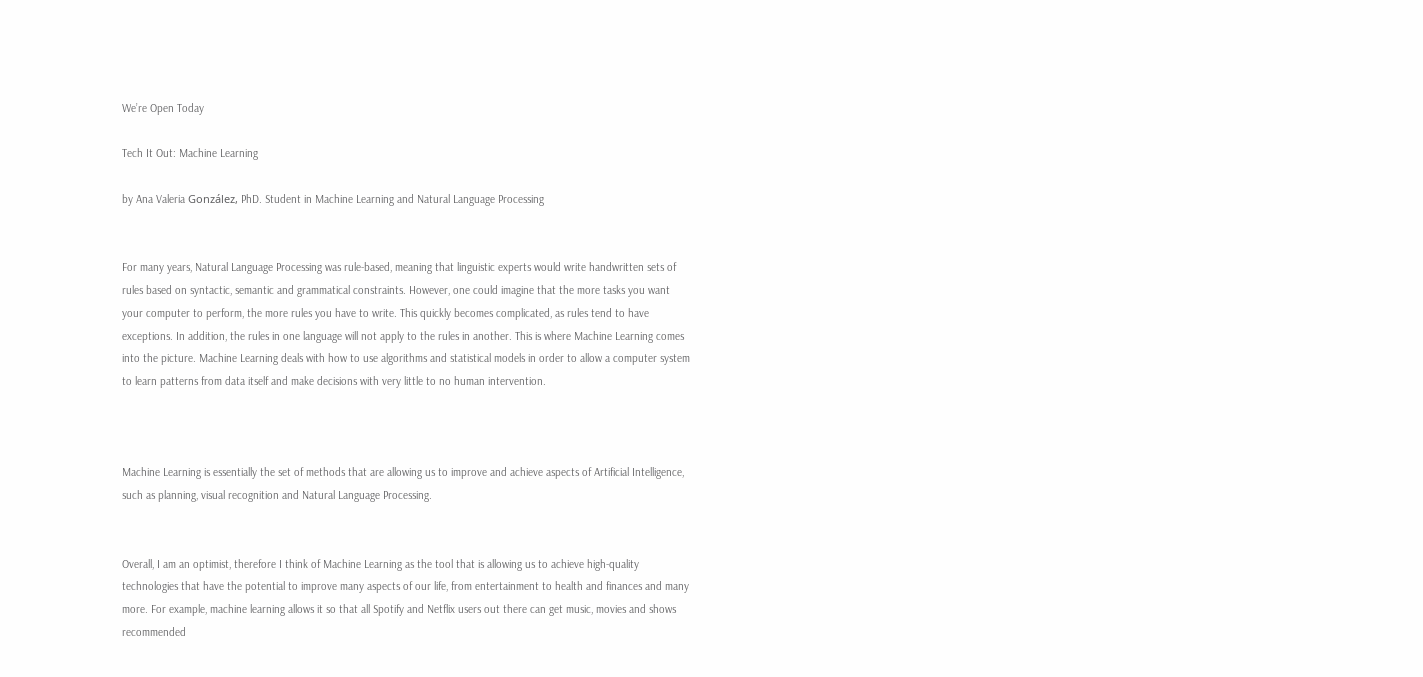We’re Open Today

Tech It Out: Machine Learning

by Ana Valeria González, PhD. Student in Machine Learning and Natural Language Processing


For many years, Natural Language Processing was rule-based, meaning that linguistic experts would write handwritten sets of rules based on syntactic, semantic and grammatical constraints. However, one could imagine that the more tasks you want your computer to perform, the more rules you have to write. This quickly becomes complicated, as rules tend to have exceptions. In addition, the rules in one language will not apply to the rules in another. This is where Machine Learning comes into the picture. Machine Learning deals with how to use algorithms and statistical models in order to allow a computer system to learn patterns from data itself and make decisions with very little to no human intervention.



Machine Learning is essentially the set of methods that are allowing us to improve and achieve aspects of Artificial Intelligence, such as planning, visual recognition and Natural Language Processing.


Overall, I am an optimist, therefore I think of Machine Learning as the tool that is allowing us to achieve high-quality technologies that have the potential to improve many aspects of our life, from entertainment to health and finances and many more. For example, machine learning allows it so that all Spotify and Netflix users out there can get music, movies and shows recommended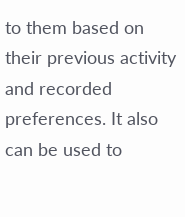to them based on their previous activity and recorded preferences. It also can be used to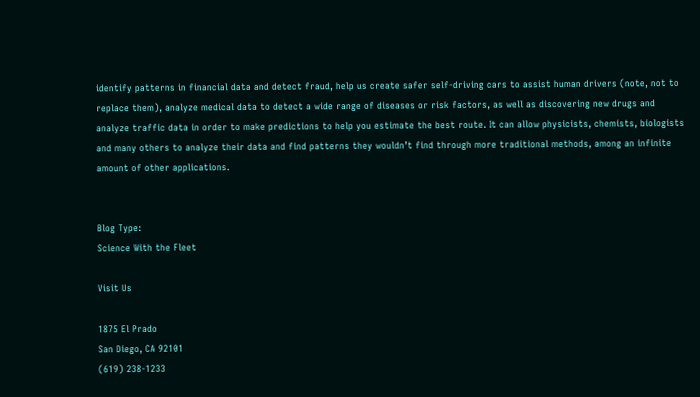identify patterns in financial data and detect fraud, help us create safer self-driving cars to assist human drivers (note, not to replace them), analyze medical data to detect a wide range of diseases or risk factors, as well as discovering new drugs and analyze traffic data in order to make predictions to help you estimate the best route. It can allow physicists, chemists, biologists and many others to analyze their data and find patterns they wouldn’t find through more traditional methods, among an infinite amount of other applications.


Blog Type:
Science With the Fleet

Visit Us

1875 El Prado
San Diego, CA 92101
(619) 238-1233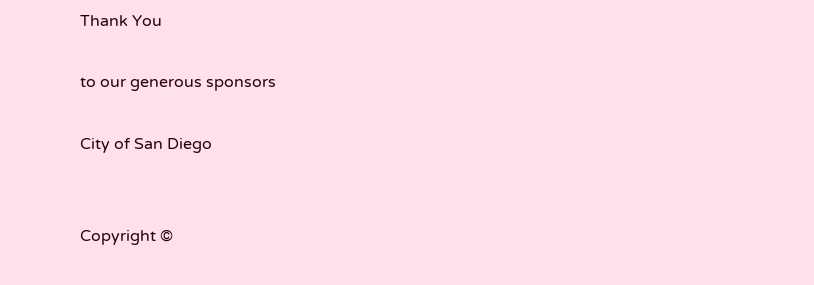Thank You

to our generous sponsors

City of San Diego


Copyright ©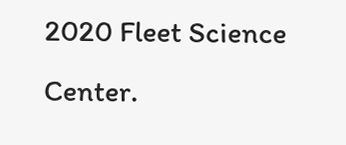2020 Fleet Science Center.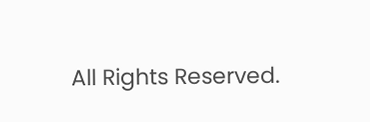All Rights Reserved.